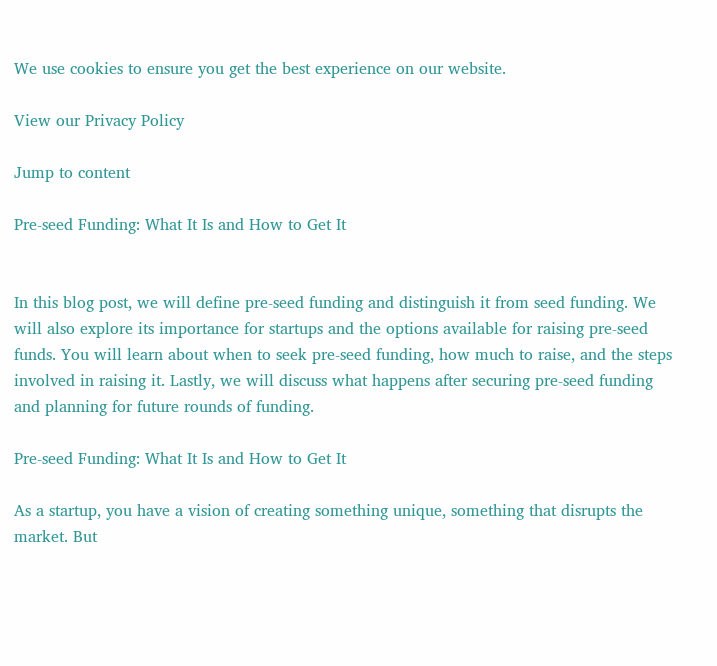We use cookies to ensure you get the best experience on our website.

View our Privacy Policy

Jump to content

Pre-seed Funding: What It Is and How to Get It


In this blog post, we will define pre-seed funding and distinguish it from seed funding. We will also explore its importance for startups and the options available for raising pre-seed funds. You will learn about when to seek pre-seed funding, how much to raise, and the steps involved in raising it. Lastly, we will discuss what happens after securing pre-seed funding and planning for future rounds of funding.

Pre-seed Funding: What It Is and How to Get It

As a startup, you have a vision of creating something unique, something that disrupts the market. But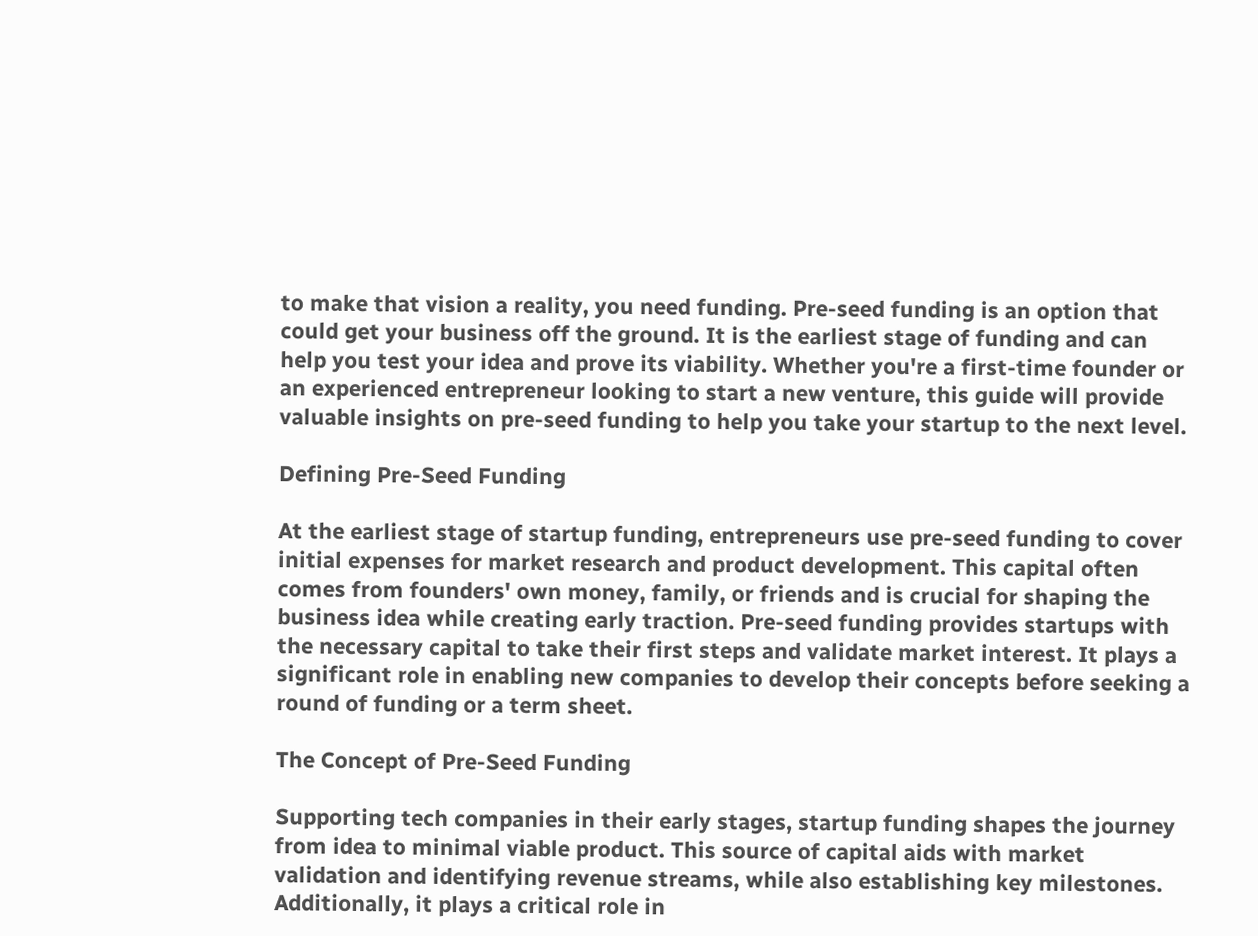to make that vision a reality, you need funding. Pre-seed funding is an option that could get your business off the ground. It is the earliest stage of funding and can help you test your idea and prove its viability. Whether you're a first-time founder or an experienced entrepreneur looking to start a new venture, this guide will provide valuable insights on pre-seed funding to help you take your startup to the next level.

Defining Pre-Seed Funding

At the earliest stage of startup funding, entrepreneurs use pre-seed funding to cover initial expenses for market research and product development. This capital often comes from founders' own money, family, or friends and is crucial for shaping the business idea while creating early traction. Pre-seed funding provides startups with the necessary capital to take their first steps and validate market interest. It plays a significant role in enabling new companies to develop their concepts before seeking a round of funding or a term sheet.

The Concept of Pre-Seed Funding

Supporting tech companies in their early stages, startup funding shapes the journey from idea to minimal viable product. This source of capital aids with market validation and identifying revenue streams, while also establishing key milestones. Additionally, it plays a critical role in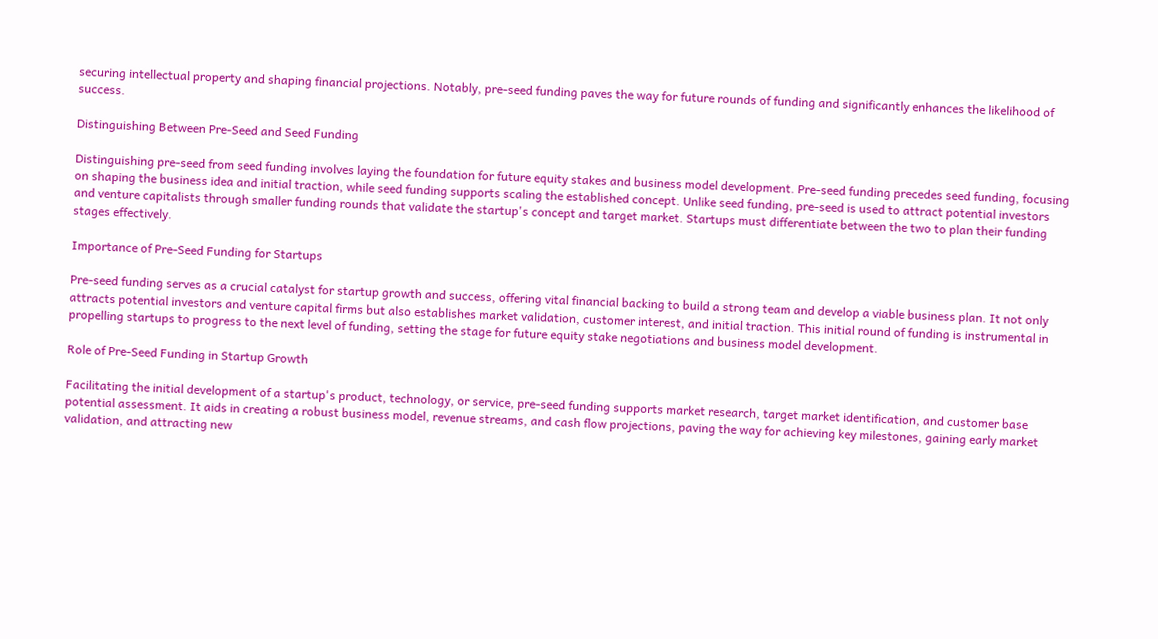securing intellectual property and shaping financial projections. Notably, pre-seed funding paves the way for future rounds of funding and significantly enhances the likelihood of success.

Distinguishing Between Pre-Seed and Seed Funding

Distinguishing pre-seed from seed funding involves laying the foundation for future equity stakes and business model development. Pre-seed funding precedes seed funding, focusing on shaping the business idea and initial traction, while seed funding supports scaling the established concept. Unlike seed funding, pre-seed is used to attract potential investors and venture capitalists through smaller funding rounds that validate the startup's concept and target market. Startups must differentiate between the two to plan their funding stages effectively.

Importance of Pre-Seed Funding for Startups

Pre-seed funding serves as a crucial catalyst for startup growth and success, offering vital financial backing to build a strong team and develop a viable business plan. It not only attracts potential investors and venture capital firms but also establishes market validation, customer interest, and initial traction. This initial round of funding is instrumental in propelling startups to progress to the next level of funding, setting the stage for future equity stake negotiations and business model development.

Role of Pre-Seed Funding in Startup Growth

Facilitating the initial development of a startup's product, technology, or service, pre-seed funding supports market research, target market identification, and customer base potential assessment. It aids in creating a robust business model, revenue streams, and cash flow projections, paving the way for achieving key milestones, gaining early market validation, and attracting new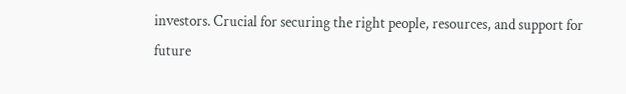investors. Crucial for securing the right people, resources, and support for future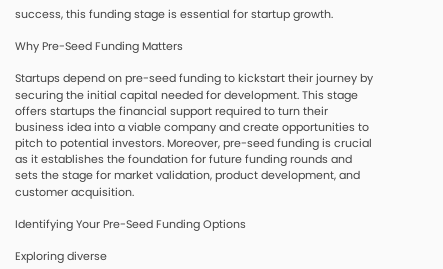success, this funding stage is essential for startup growth.

Why Pre-Seed Funding Matters

Startups depend on pre-seed funding to kickstart their journey by securing the initial capital needed for development. This stage offers startups the financial support required to turn their business idea into a viable company and create opportunities to pitch to potential investors. Moreover, pre-seed funding is crucial as it establishes the foundation for future funding rounds and sets the stage for market validation, product development, and customer acquisition.

Identifying Your Pre-Seed Funding Options

Exploring diverse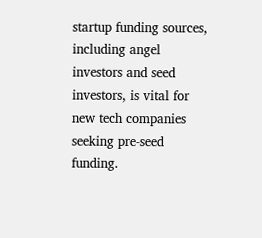startup funding sources, including angel investors and seed investors, is vital for new tech companies seeking pre-seed funding.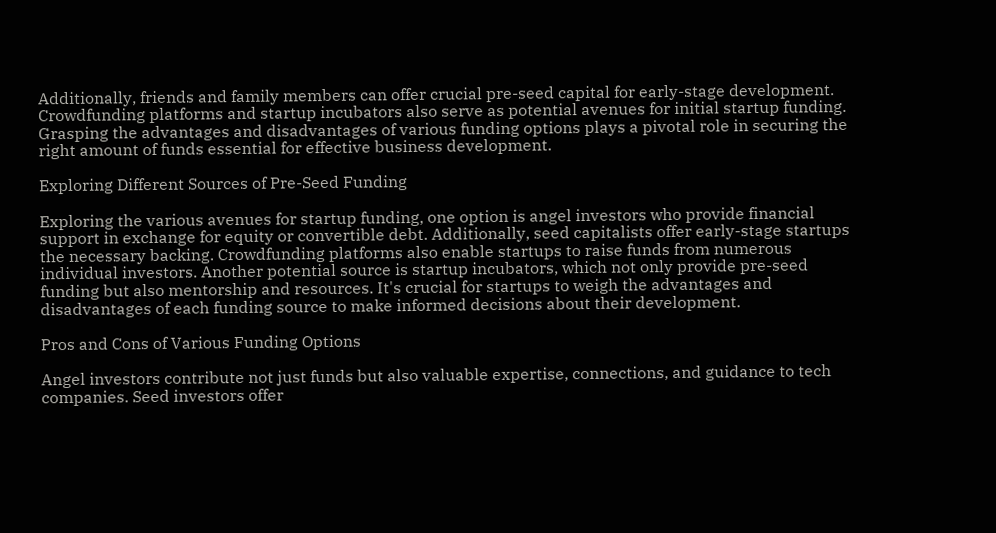Additionally, friends and family members can offer crucial pre-seed capital for early-stage development. Crowdfunding platforms and startup incubators also serve as potential avenues for initial startup funding. Grasping the advantages and disadvantages of various funding options plays a pivotal role in securing the right amount of funds essential for effective business development.

Exploring Different Sources of Pre-Seed Funding

Exploring the various avenues for startup funding, one option is angel investors who provide financial support in exchange for equity or convertible debt. Additionally, seed capitalists offer early-stage startups the necessary backing. Crowdfunding platforms also enable startups to raise funds from numerous individual investors. Another potential source is startup incubators, which not only provide pre-seed funding but also mentorship and resources. It's crucial for startups to weigh the advantages and disadvantages of each funding source to make informed decisions about their development.

Pros and Cons of Various Funding Options

Angel investors contribute not just funds but also valuable expertise, connections, and guidance to tech companies. Seed investors offer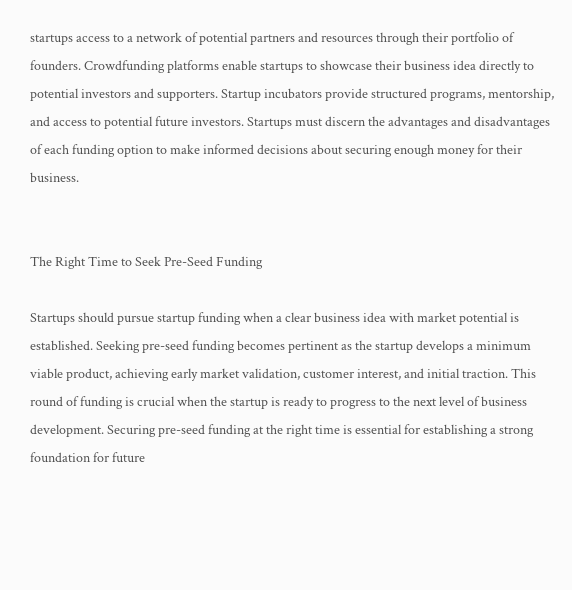startups access to a network of potential partners and resources through their portfolio of founders. Crowdfunding platforms enable startups to showcase their business idea directly to potential investors and supporters. Startup incubators provide structured programs, mentorship, and access to potential future investors. Startups must discern the advantages and disadvantages of each funding option to make informed decisions about securing enough money for their business.


The Right Time to Seek Pre-Seed Funding

Startups should pursue startup funding when a clear business idea with market potential is established. Seeking pre-seed funding becomes pertinent as the startup develops a minimum viable product, achieving early market validation, customer interest, and initial traction. This round of funding is crucial when the startup is ready to progress to the next level of business development. Securing pre-seed funding at the right time is essential for establishing a strong foundation for future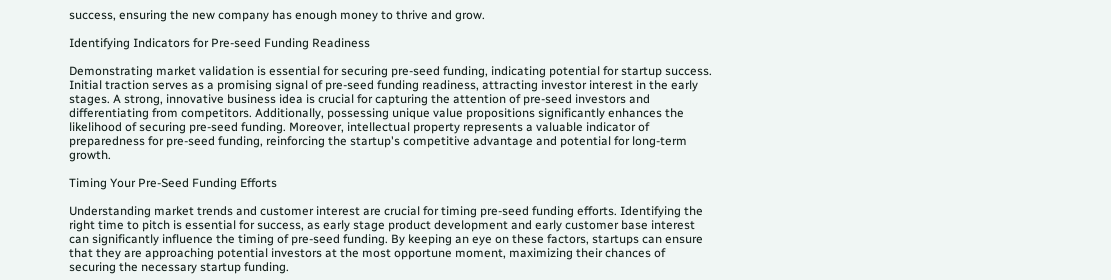success, ensuring the new company has enough money to thrive and grow.

Identifying Indicators for Pre-seed Funding Readiness

Demonstrating market validation is essential for securing pre-seed funding, indicating potential for startup success. Initial traction serves as a promising signal of pre-seed funding readiness, attracting investor interest in the early stages. A strong, innovative business idea is crucial for capturing the attention of pre-seed investors and differentiating from competitors. Additionally, possessing unique value propositions significantly enhances the likelihood of securing pre-seed funding. Moreover, intellectual property represents a valuable indicator of preparedness for pre-seed funding, reinforcing the startup's competitive advantage and potential for long-term growth.

Timing Your Pre-Seed Funding Efforts

Understanding market trends and customer interest are crucial for timing pre-seed funding efforts. Identifying the right time to pitch is essential for success, as early stage product development and early customer base interest can significantly influence the timing of pre-seed funding. By keeping an eye on these factors, startups can ensure that they are approaching potential investors at the most opportune moment, maximizing their chances of securing the necessary startup funding.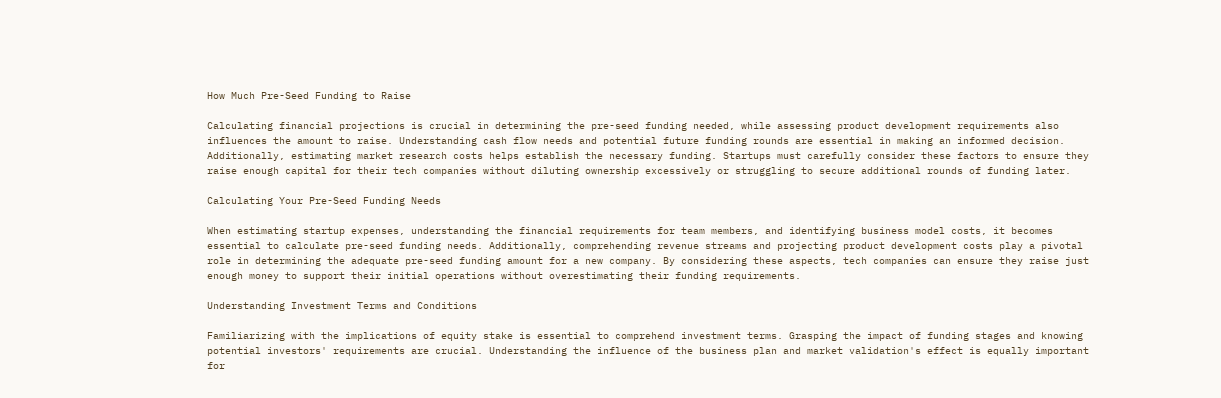How Much Pre-Seed Funding to Raise

Calculating financial projections is crucial in determining the pre-seed funding needed, while assessing product development requirements also influences the amount to raise. Understanding cash flow needs and potential future funding rounds are essential in making an informed decision. Additionally, estimating market research costs helps establish the necessary funding. Startups must carefully consider these factors to ensure they raise enough capital for their tech companies without diluting ownership excessively or struggling to secure additional rounds of funding later.

Calculating Your Pre-Seed Funding Needs

When estimating startup expenses, understanding the financial requirements for team members, and identifying business model costs, it becomes essential to calculate pre-seed funding needs. Additionally, comprehending revenue streams and projecting product development costs play a pivotal role in determining the adequate pre-seed funding amount for a new company. By considering these aspects, tech companies can ensure they raise just enough money to support their initial operations without overestimating their funding requirements.

Understanding Investment Terms and Conditions

Familiarizing with the implications of equity stake is essential to comprehend investment terms. Grasping the impact of funding stages and knowing potential investors' requirements are crucial. Understanding the influence of the business plan and market validation's effect is equally important for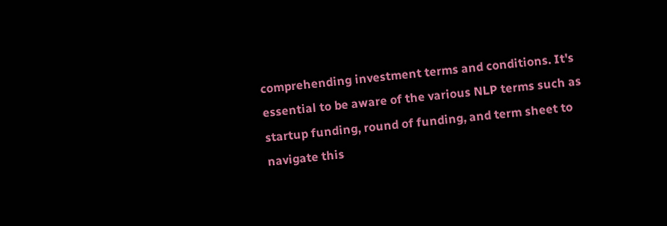comprehending investment terms and conditions. It's essential to be aware of the various NLP terms such as startup funding, round of funding, and term sheet to navigate this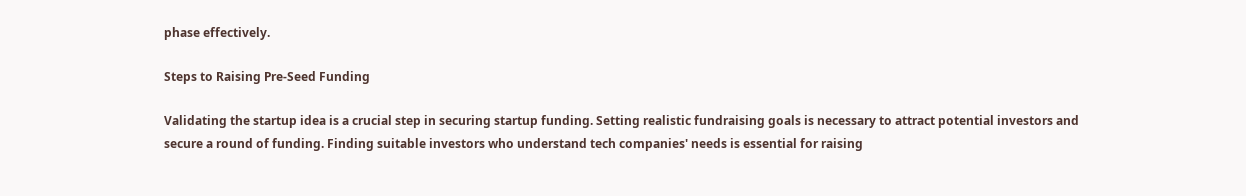phase effectively.

Steps to Raising Pre-Seed Funding

Validating the startup idea is a crucial step in securing startup funding. Setting realistic fundraising goals is necessary to attract potential investors and secure a round of funding. Finding suitable investors who understand tech companies' needs is essential for raising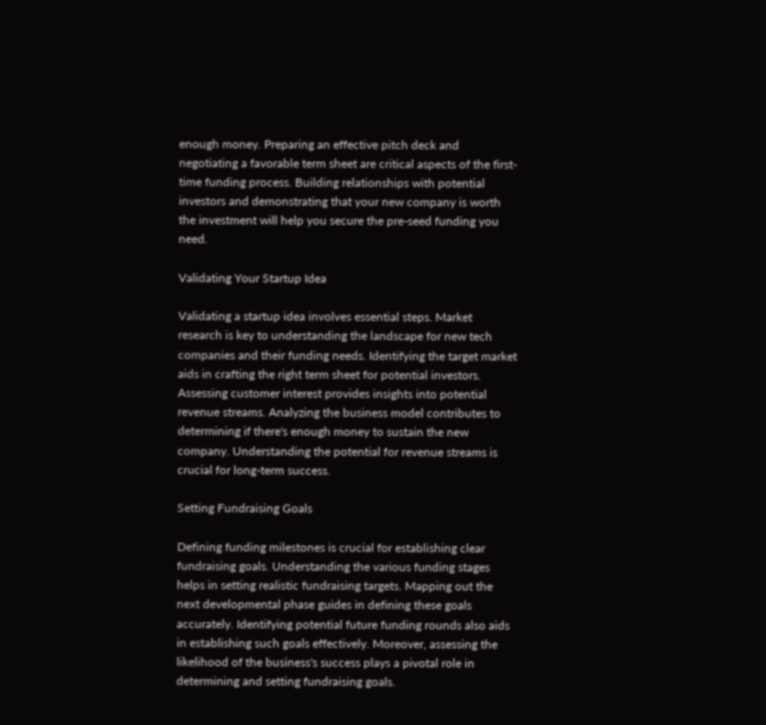enough money. Preparing an effective pitch deck and negotiating a favorable term sheet are critical aspects of the first-time funding process. Building relationships with potential investors and demonstrating that your new company is worth the investment will help you secure the pre-seed funding you need.

Validating Your Startup Idea

Validating a startup idea involves essential steps. Market research is key to understanding the landscape for new tech companies and their funding needs. Identifying the target market aids in crafting the right term sheet for potential investors. Assessing customer interest provides insights into potential revenue streams. Analyzing the business model contributes to determining if there's enough money to sustain the new company. Understanding the potential for revenue streams is crucial for long-term success.

Setting Fundraising Goals

Defining funding milestones is crucial for establishing clear fundraising goals. Understanding the various funding stages helps in setting realistic fundraising targets. Mapping out the next developmental phase guides in defining these goals accurately. Identifying potential future funding rounds also aids in establishing such goals effectively. Moreover, assessing the likelihood of the business's success plays a pivotal role in determining and setting fundraising goals.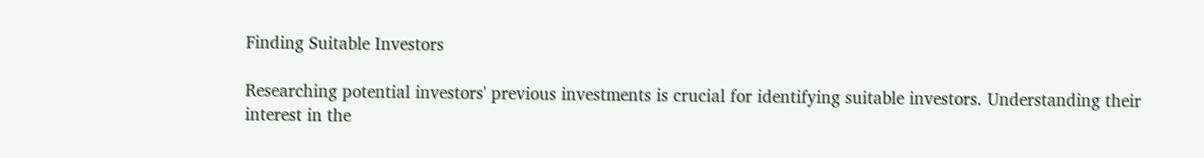Finding Suitable Investors

Researching potential investors' previous investments is crucial for identifying suitable investors. Understanding their interest in the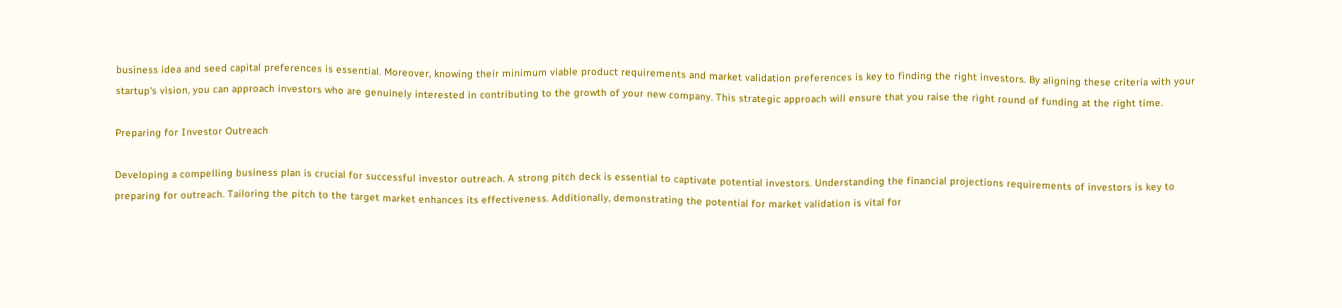business idea and seed capital preferences is essential. Moreover, knowing their minimum viable product requirements and market validation preferences is key to finding the right investors. By aligning these criteria with your startup's vision, you can approach investors who are genuinely interested in contributing to the growth of your new company. This strategic approach will ensure that you raise the right round of funding at the right time.

Preparing for Investor Outreach

Developing a compelling business plan is crucial for successful investor outreach. A strong pitch deck is essential to captivate potential investors. Understanding the financial projections requirements of investors is key to preparing for outreach. Tailoring the pitch to the target market enhances its effectiveness. Additionally, demonstrating the potential for market validation is vital for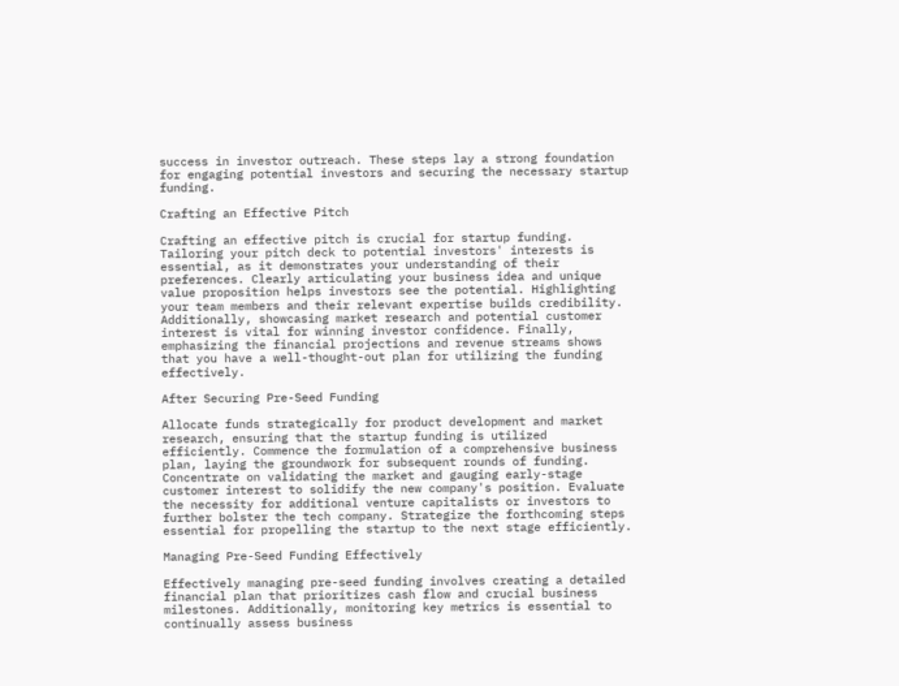success in investor outreach. These steps lay a strong foundation for engaging potential investors and securing the necessary startup funding.

Crafting an Effective Pitch

Crafting an effective pitch is crucial for startup funding. Tailoring your pitch deck to potential investors' interests is essential, as it demonstrates your understanding of their preferences. Clearly articulating your business idea and unique value proposition helps investors see the potential. Highlighting your team members and their relevant expertise builds credibility. Additionally, showcasing market research and potential customer interest is vital for winning investor confidence. Finally, emphasizing the financial projections and revenue streams shows that you have a well-thought-out plan for utilizing the funding effectively.

After Securing Pre-Seed Funding

Allocate funds strategically for product development and market research, ensuring that the startup funding is utilized efficiently. Commence the formulation of a comprehensive business plan, laying the groundwork for subsequent rounds of funding. Concentrate on validating the market and gauging early-stage customer interest to solidify the new company's position. Evaluate the necessity for additional venture capitalists or investors to further bolster the tech company. Strategize the forthcoming steps essential for propelling the startup to the next stage efficiently.

Managing Pre-Seed Funding Effectively

Effectively managing pre-seed funding involves creating a detailed financial plan that prioritizes cash flow and crucial business milestones. Additionally, monitoring key metrics is essential to continually assess business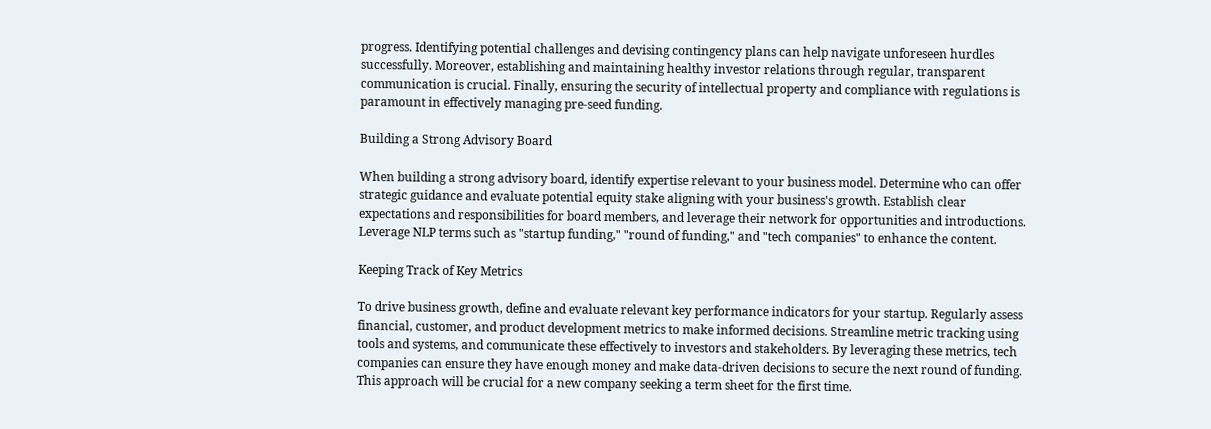progress. Identifying potential challenges and devising contingency plans can help navigate unforeseen hurdles successfully. Moreover, establishing and maintaining healthy investor relations through regular, transparent communication is crucial. Finally, ensuring the security of intellectual property and compliance with regulations is paramount in effectively managing pre-seed funding.

Building a Strong Advisory Board

When building a strong advisory board, identify expertise relevant to your business model. Determine who can offer strategic guidance and evaluate potential equity stake aligning with your business's growth. Establish clear expectations and responsibilities for board members, and leverage their network for opportunities and introductions. Leverage NLP terms such as "startup funding," "round of funding," and "tech companies" to enhance the content.

Keeping Track of Key Metrics

To drive business growth, define and evaluate relevant key performance indicators for your startup. Regularly assess financial, customer, and product development metrics to make informed decisions. Streamline metric tracking using tools and systems, and communicate these effectively to investors and stakeholders. By leveraging these metrics, tech companies can ensure they have enough money and make data-driven decisions to secure the next round of funding. This approach will be crucial for a new company seeking a term sheet for the first time.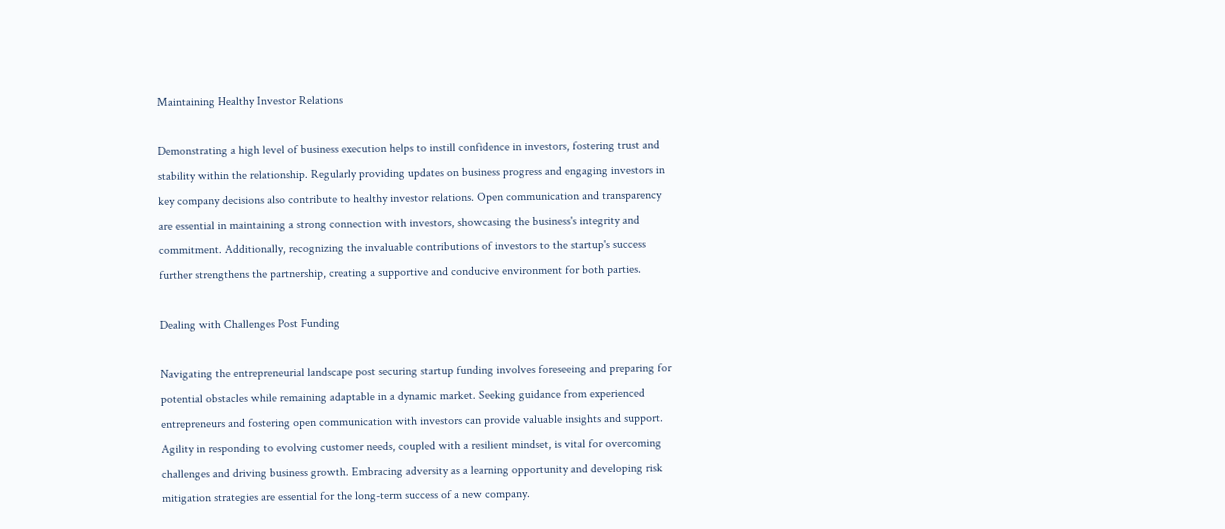Maintaining Healthy Investor Relations

Demonstrating a high level of business execution helps to instill confidence in investors, fostering trust and stability within the relationship. Regularly providing updates on business progress and engaging investors in key company decisions also contribute to healthy investor relations. Open communication and transparency are essential in maintaining a strong connection with investors, showcasing the business's integrity and commitment. Additionally, recognizing the invaluable contributions of investors to the startup's success further strengthens the partnership, creating a supportive and conducive environment for both parties.

Dealing with Challenges Post Funding

Navigating the entrepreneurial landscape post securing startup funding involves foreseeing and preparing for potential obstacles while remaining adaptable in a dynamic market. Seeking guidance from experienced entrepreneurs and fostering open communication with investors can provide valuable insights and support. Agility in responding to evolving customer needs, coupled with a resilient mindset, is vital for overcoming challenges and driving business growth. Embracing adversity as a learning opportunity and developing risk mitigation strategies are essential for the long-term success of a new company.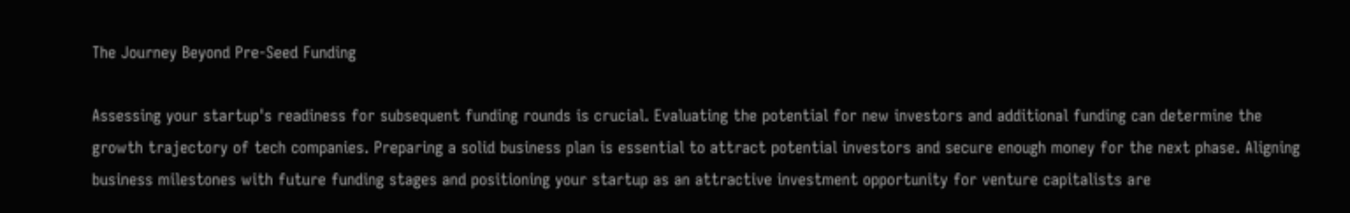The Journey Beyond Pre-Seed Funding

Assessing your startup's readiness for subsequent funding rounds is crucial. Evaluating the potential for new investors and additional funding can determine the growth trajectory of tech companies. Preparing a solid business plan is essential to attract potential investors and secure enough money for the next phase. Aligning business milestones with future funding stages and positioning your startup as an attractive investment opportunity for venture capitalists are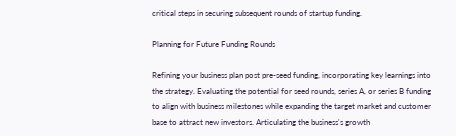critical steps in securing subsequent rounds of startup funding.

Planning for Future Funding Rounds

Refining your business plan post pre-seed funding, incorporating key learnings into the strategy. Evaluating the potential for seed rounds, series A, or series B funding to align with business milestones while expanding the target market and customer base to attract new investors. Articulating the business's growth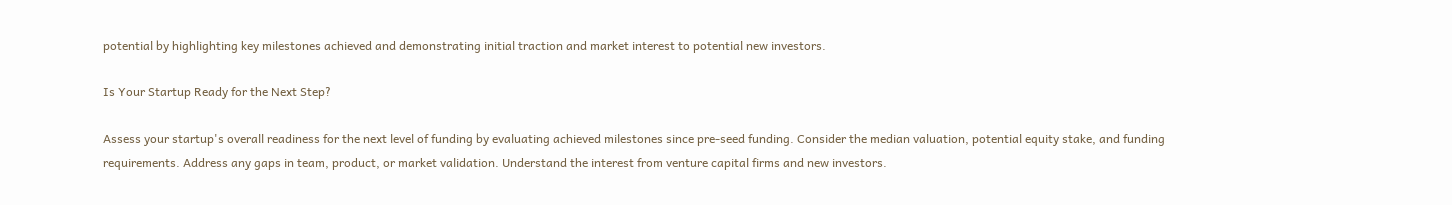potential by highlighting key milestones achieved and demonstrating initial traction and market interest to potential new investors.

Is Your Startup Ready for the Next Step?

Assess your startup's overall readiness for the next level of funding by evaluating achieved milestones since pre-seed funding. Consider the median valuation, potential equity stake, and funding requirements. Address any gaps in team, product, or market validation. Understand the interest from venture capital firms and new investors.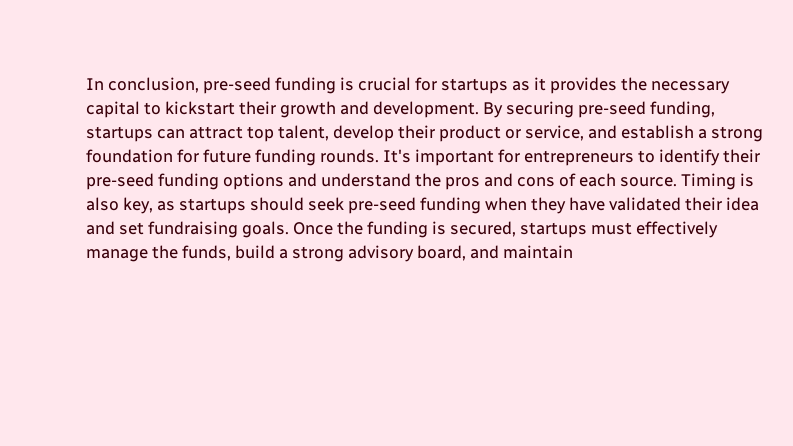In conclusion, pre-seed funding is crucial for startups as it provides the necessary capital to kickstart their growth and development. By securing pre-seed funding, startups can attract top talent, develop their product or service, and establish a strong foundation for future funding rounds. It's important for entrepreneurs to identify their pre-seed funding options and understand the pros and cons of each source. Timing is also key, as startups should seek pre-seed funding when they have validated their idea and set fundraising goals. Once the funding is secured, startups must effectively manage the funds, build a strong advisory board, and maintain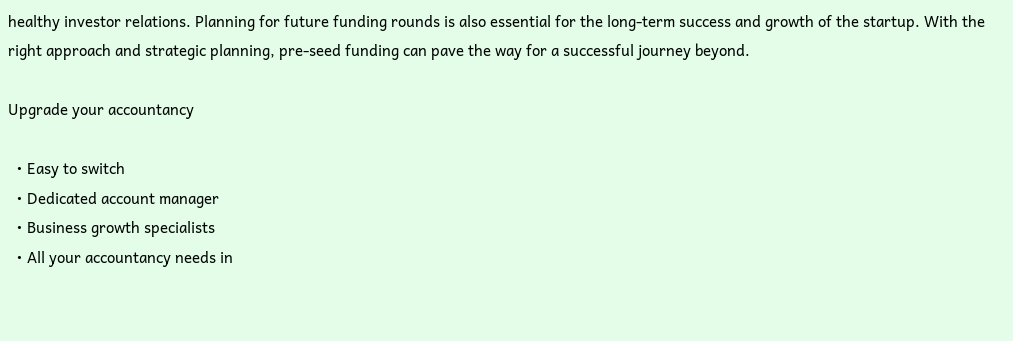healthy investor relations. Planning for future funding rounds is also essential for the long-term success and growth of the startup. With the right approach and strategic planning, pre-seed funding can pave the way for a successful journey beyond.

Upgrade your accountancy

  • Easy to switch
  • Dedicated account manager
  • Business growth specialists
  • All your accountancy needs in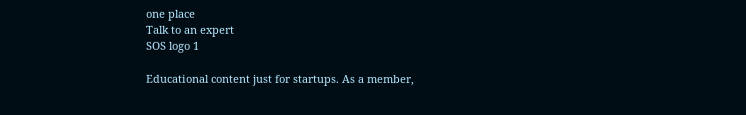one place
Talk to an expert
SOS logo 1

Educational content just for startups. As a member,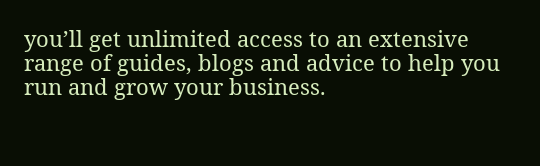you’ll get unlimited access to an extensive range of guides, blogs and advice to help you run and grow your business.